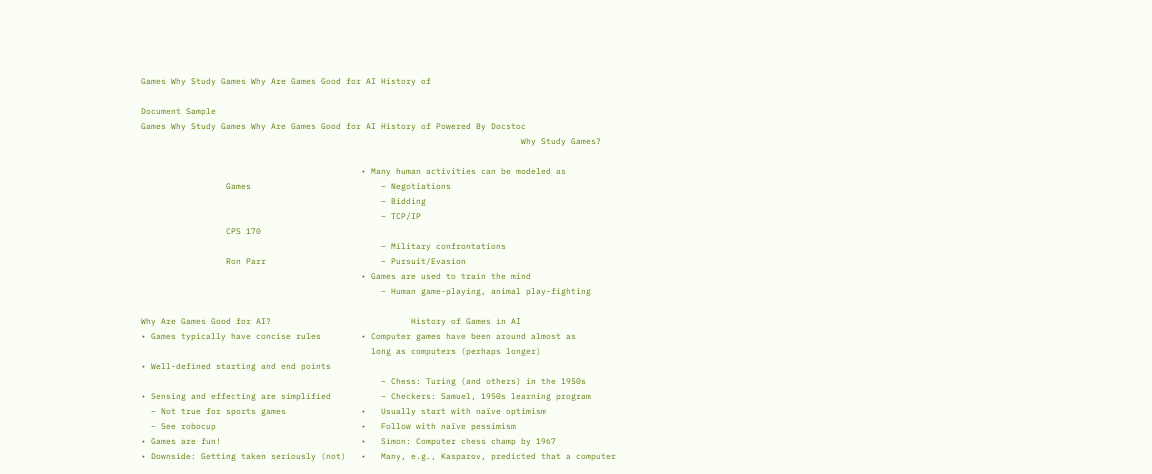Games Why Study Games Why Are Games Good for AI History of

Document Sample
Games Why Study Games Why Are Games Good for AI History of Powered By Docstoc
                                                                            Why Study Games?

                                            • Many human activities can be modeled as
                 Games                          – Negotiations
                                                – Bidding
                                                – TCP/IP
                 CPS 170
                                                – Military confrontations
                 Ron Parr                       – Pursuit/Evasion
                                            • Games are used to train the mind
                                                – Human game-playing, animal play-fighting

Why Are Games Good for AI?                            History of Games in AI
• Games typically have concise rules        • Computer games have been around almost as
                                              long as computers (perhaps longer)
• Well-defined starting and end points
                                                – Chess: Turing (and others) in the 1950s
• Sensing and effecting are simplified          – Checkers: Samuel, 1950s learning program
  – Not true for sports games               •   Usually start with naïve optimism
  – See robocup                             •   Follow with naïve pessimism
• Games are fun!                            •   Simon: Computer chess champ by 1967
• Downside: Getting taken seriously (not)   •   Many, e.g., Kasparov, predicted that a computer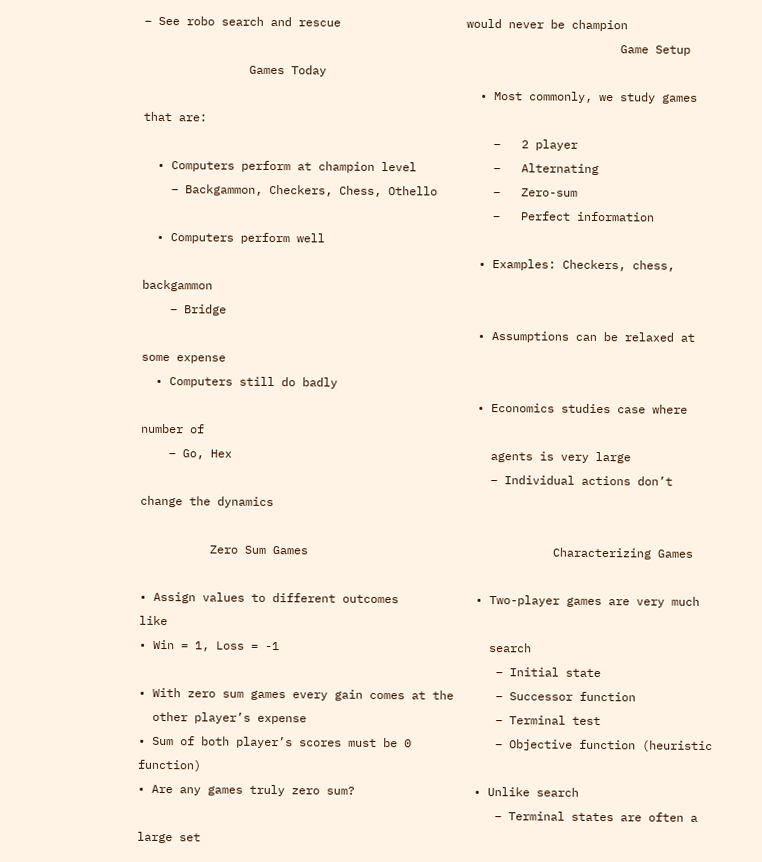– See robo search and rescue                  would never be champion
                                                                    Game Setup
               Games Today
                                                • Most commonly, we study games that are:
                                                  –   2 player
  • Computers perform at champion level           –   Alternating
    – Backgammon, Checkers, Chess, Othello        –   Zero-sum
                                                  –   Perfect information
  • Computers perform well
                                                • Examples: Checkers, chess, backgammon
    – Bridge
                                                • Assumptions can be relaxed at some expense
  • Computers still do badly
                                                • Economics studies case where number of
    – Go, Hex                                     agents is very large
                                                  – Individual actions don’t change the dynamics

          Zero Sum Games                                   Characterizing Games

• Assign values to different outcomes           • Two-player games are very much like
• Win = 1, Loss = -1                              search
                                                   – Initial state
• With zero sum games every gain comes at the      – Successor function
  other player’s expense                           – Terminal test
• Sum of both player’s scores must be 0            – Objective function (heuristic function)
• Are any games truly zero sum?                 • Unlike search
                                                   – Terminal states are often a large set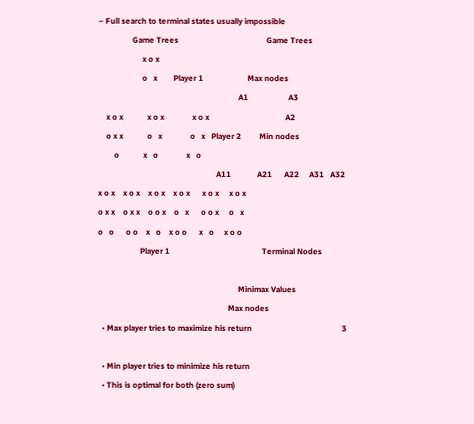– Full search to terminal states usually impossible
                 Game Trees                                            Game Trees
                      x o x
                      o   x        Player 1                      Max nodes
                                                                      A1                    A3
    x o x            x o x              x o x                                      A2
    o x x            o   x              o   x   Player 2         Min nodes
        o            x   o              x   o
                                                           A11             A21      A22     A31   A32
x o x    x o x    x o x    x o x      x o x     x o x
o x x    o x x    o o x    o   x      o o x     o   x
o   o      o o    x   o    x o o      x   o     x o o
                     Player 1                                              Terminal Nodes

                                                                      Minimax Values
                                                                 Max nodes
  • Max player tries to maximize his return                                             3

  • Min player tries to minimize his return
  • This is optimal for both (zero sum)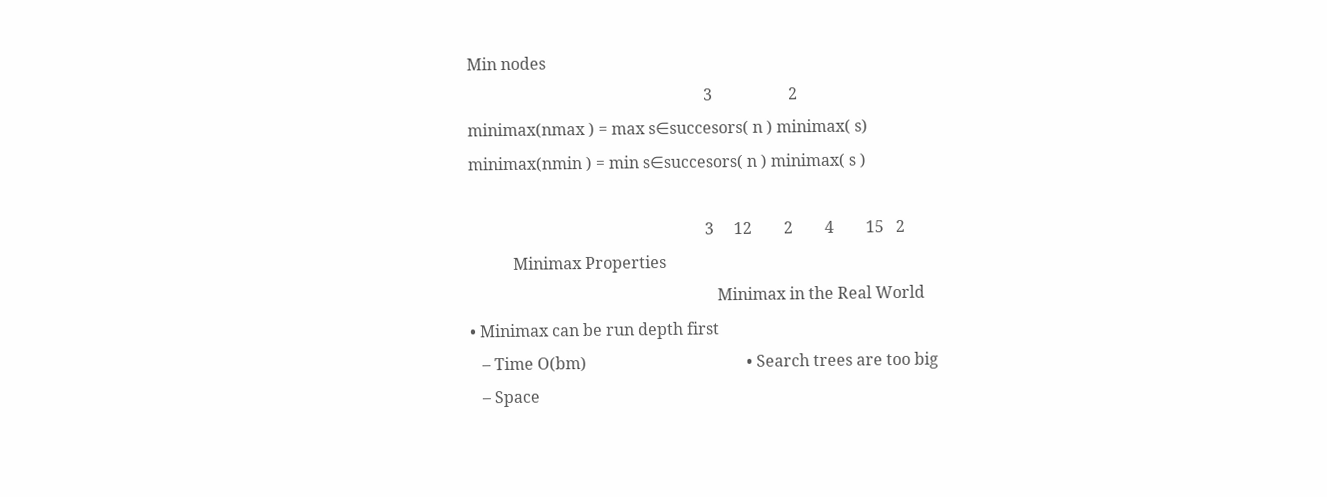Min nodes
                                                           3                   2
minimax(nmax ) = max s∈succesors( n ) minimax( s)
minimax(nmin ) = min s∈succesors( n ) minimax( s )

                                                           3     12        2        4        15   2
           Minimax Properties
                                                              Minimax in the Real World
• Minimax can be run depth first
   – Time O(bm)                                        • Search trees are too big
   – Space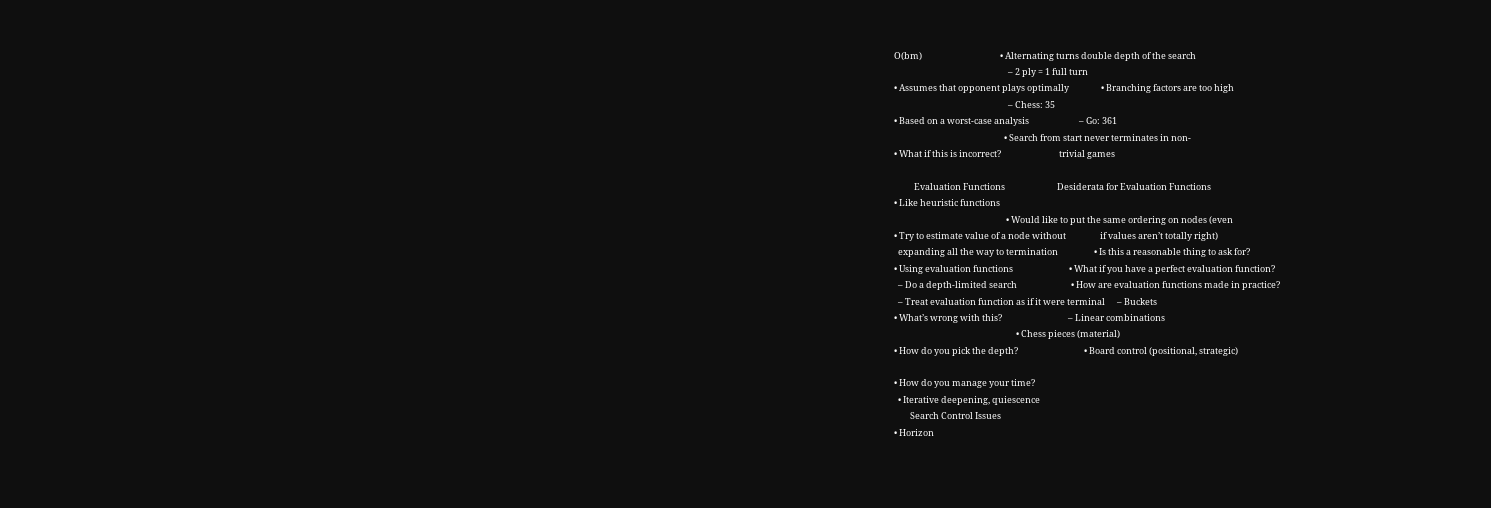O(bm)                                       • Alternating turns double depth of the search
                                                         – 2 ply = 1 full turn
• Assumes that opponent plays optimally                • Branching factors are too high
                                                         – Chess: 35
• Based on a worst-case analysis                         – Go: 361
                                                       • Search from start never terminates in non-
• What if this is incorrect?                             trivial games

          Evaluation Functions                          Desiderata for Evaluation Functions
• Like heuristic functions
                                                        • Would like to put the same ordering on nodes (even
• Try to estimate value of a node without                 if values aren’t totally right)
  expanding all the way to termination                  • Is this a reasonable thing to ask for?
• Using evaluation functions                            • What if you have a perfect evaluation function?
  – Do a depth-limited search                           • How are evaluation functions made in practice?
  – Treat evaluation function as if it were terminal      – Buckets
• What’s wrong with this?                                 – Linear combinations
                                                             • Chess pieces (material)
• How do you pick the depth?                                 • Board control (positional, strategic)

• How do you manage your time?
  • Iterative deepening, quiescence
        Search Control Issues
• Horizon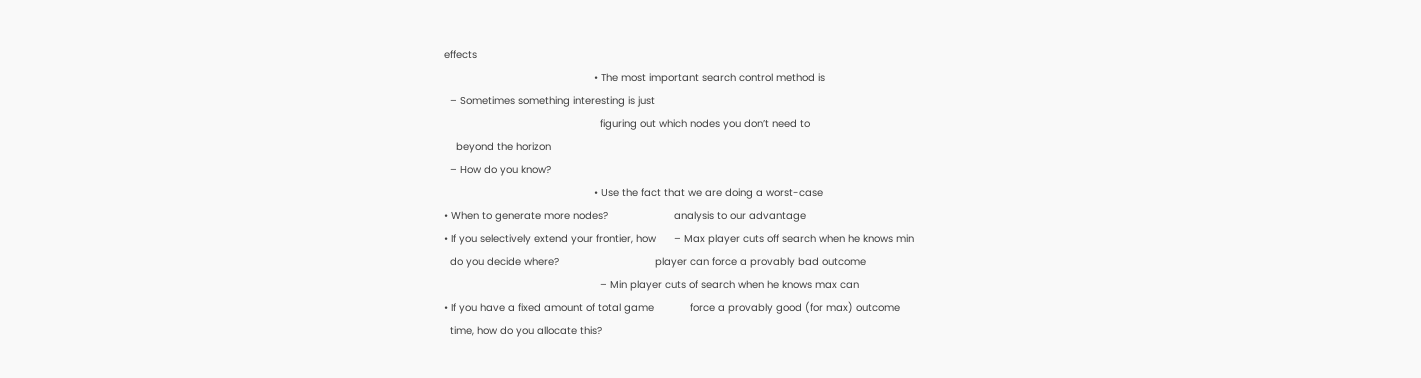effects
                                                  • The most important search control method is
  – Sometimes something interesting is just
                                                    figuring out which nodes you don’t need to
    beyond the horizon
  – How do you know?
                                                  • Use the fact that we are doing a worst-case
• When to generate more nodes?                      analysis to our advantage
• If you selectively extend your frontier, how      – Max player cuts off search when he knows min
  do you decide where?                                player can force a provably bad outcome
                                                    – Min player cuts of search when he knows max can
• If you have a fixed amount of total game            force a provably good (for max) outcome
  time, how do you allocate this?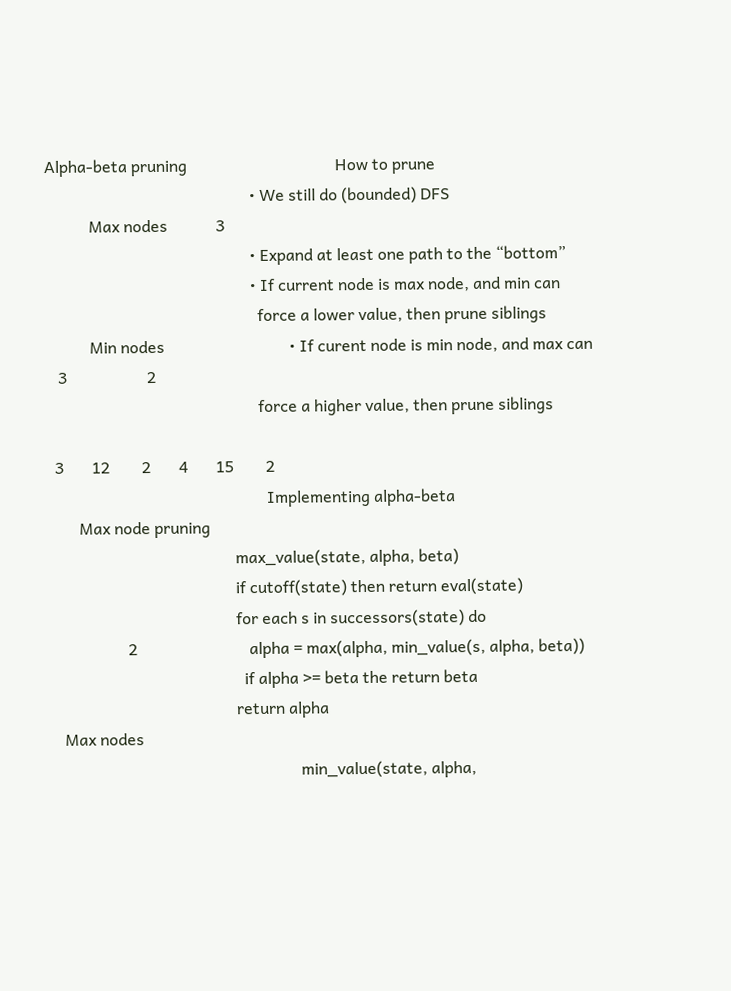Alpha-beta pruning                                     How to prune
                                                   • We still do (bounded) DFS
           Max nodes            3
                                                   • Expand at least one path to the “bottom”
                                                   • If current node is max node, and min can
                                                     force a lower value, then prune siblings
           Min nodes                               • If curent node is min node, and max can
   3                    2
                                                     force a higher value, then prune siblings

  3       12        2       4       15        2
                                                       Implementing alpha-beta
        Max node pruning
                                               max_value(state, alpha, beta)
                                               if cutoff(state) then return eval(state)
                                               for each s in successors(state) do
                    2                            alpha = max(alpha, min_value(s, alpha, beta))
                                                 if alpha >= beta the return beta
                                               return alpha
    Max nodes
                                                               min_value(state, alpha,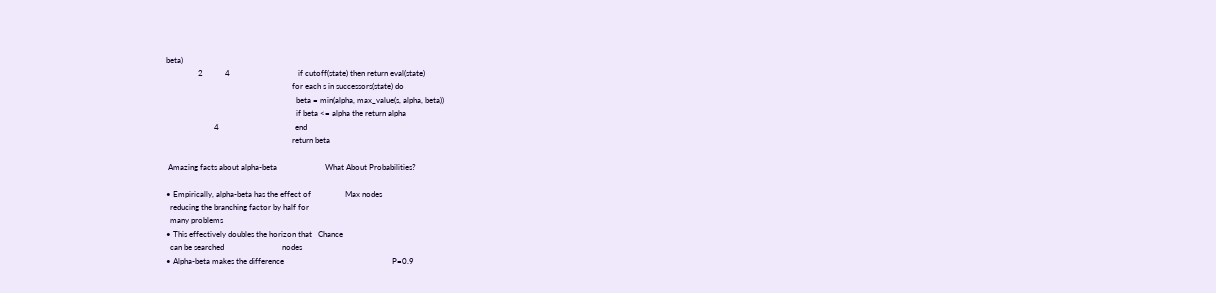beta)
                2           4                                  if cutoff(state) then return eval(state)
                                                               for each s in successors(state) do
                                                                 beta = min(alpha, max_value(s, alpha, beta))
                                                                 if beta <= alpha the return alpha
                        4                                      end
                                                               return beta

 Amazing facts about alpha-beta                        What About Probabilities?

• Empirically, alpha-beta has the effect of                 Max nodes
  reducing the branching factor by half for
  many problems
• This effectively doubles the horizon that   Chance
  can be searched                             nodes
• Alpha-beta makes the difference                                                      P=0.9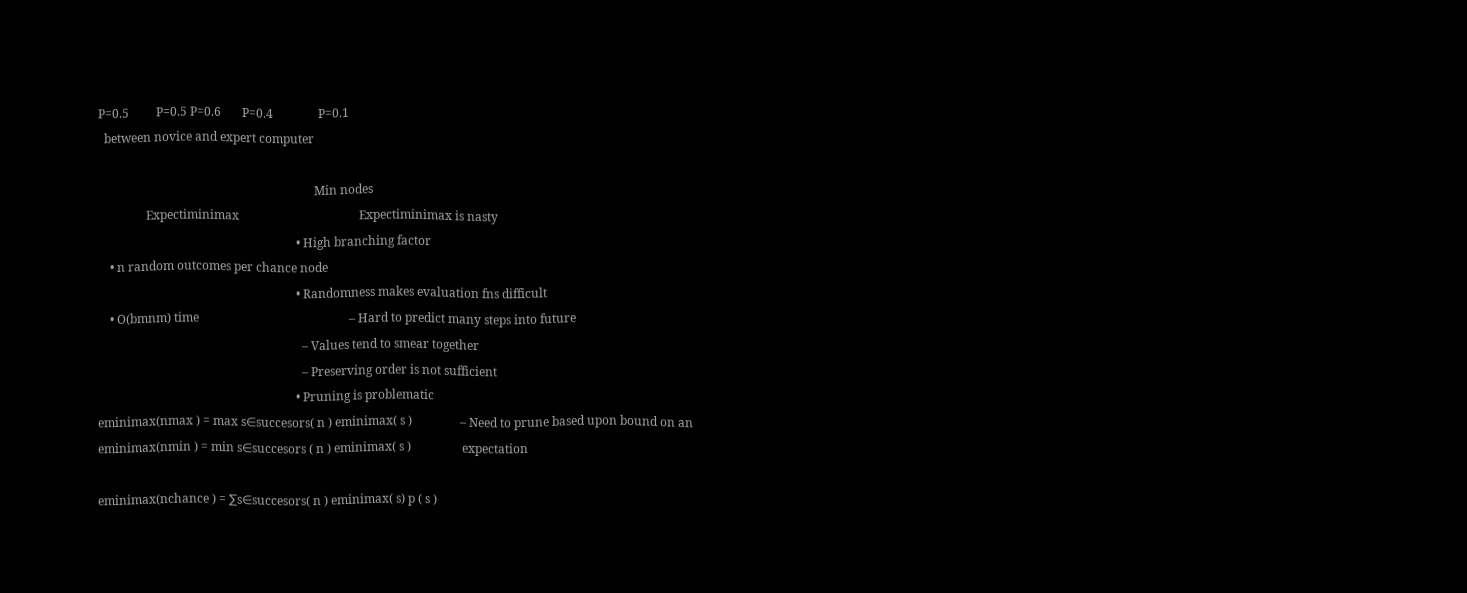P=0.5         P=0.5 P=0.6       P=0.4               P=0.1
  between novice and expert computer

                                                                        Min nodes
                Expectiminimax                                        Expectiminimax is nasty
                                                                  • High branching factor
    • n random outcomes per chance node
                                                                  • Randomness makes evaluation fns difficult
    • O(bmnm) time                                                  – Hard to predict many steps into future
                                                                    – Values tend to smear together
                                                                    – Preserving order is not sufficient
                                                                  • Pruning is problematic
eminimax(nmax ) = max s∈succesors( n ) eminimax( s )                – Need to prune based upon bound on an
eminimax(nmin ) = min s∈succesors ( n ) eminimax( s )                 expectation

eminimax(nchance ) = ∑s∈succesors( n ) eminimax( s) p ( s )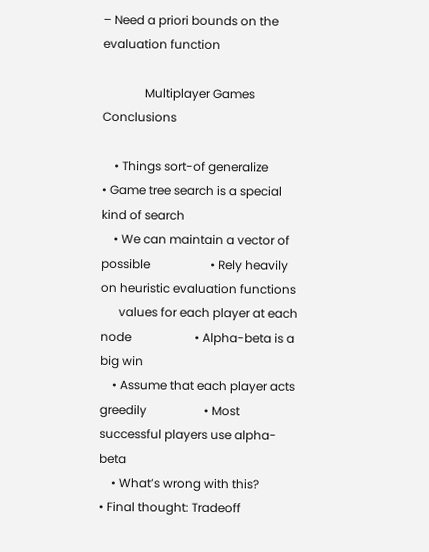– Need a priori bounds on the evaluation function

              Multiplayer Games                                                   Conclusions

    • Things sort-of generalize                               • Game tree search is a special kind of search
    • We can maintain a vector of possible                    • Rely heavily on heuristic evaluation functions
      values for each player at each node                     • Alpha-beta is a big win
    • Assume that each player acts greedily                   • Most successful players use alpha-beta
    • What’s wrong with this?                                 • Final thought: Tradeoff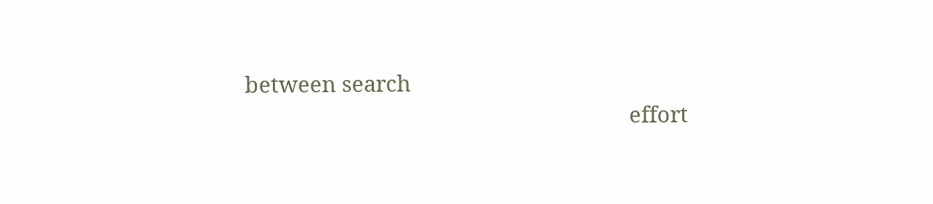between search
                                                                effort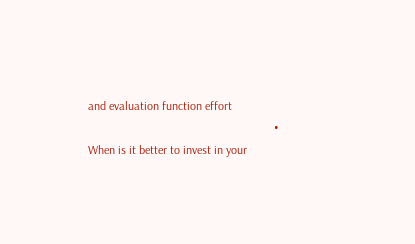and evaluation function effort
                                                              • When is it better to invest in your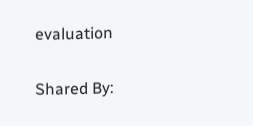evaluation

Shared By: